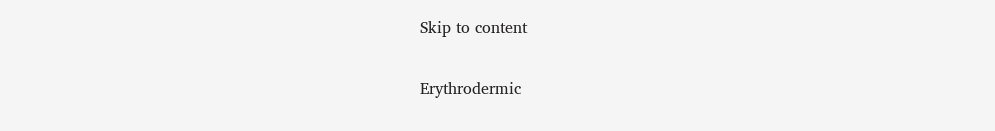Skip to content

Erythrodermic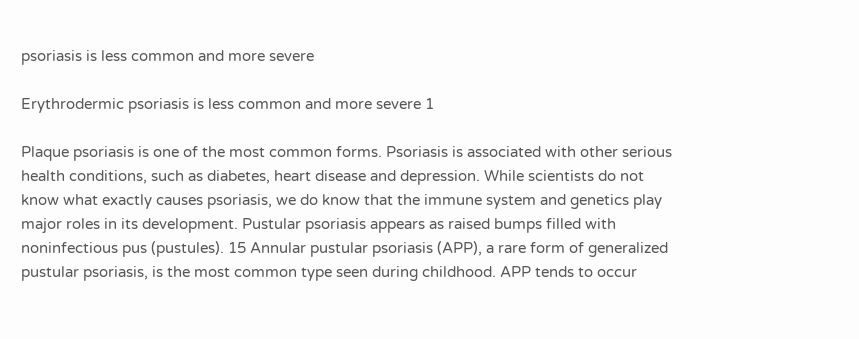psoriasis is less common and more severe

Erythrodermic psoriasis is less common and more severe 1

Plaque psoriasis is one of the most common forms. Psoriasis is associated with other serious health conditions, such as diabetes, heart disease and depression. While scientists do not know what exactly causes psoriasis, we do know that the immune system and genetics play major roles in its development. Pustular psoriasis appears as raised bumps filled with noninfectious pus (pustules). 15 Annular pustular psoriasis (APP), a rare form of generalized pustular psoriasis, is the most common type seen during childhood. APP tends to occur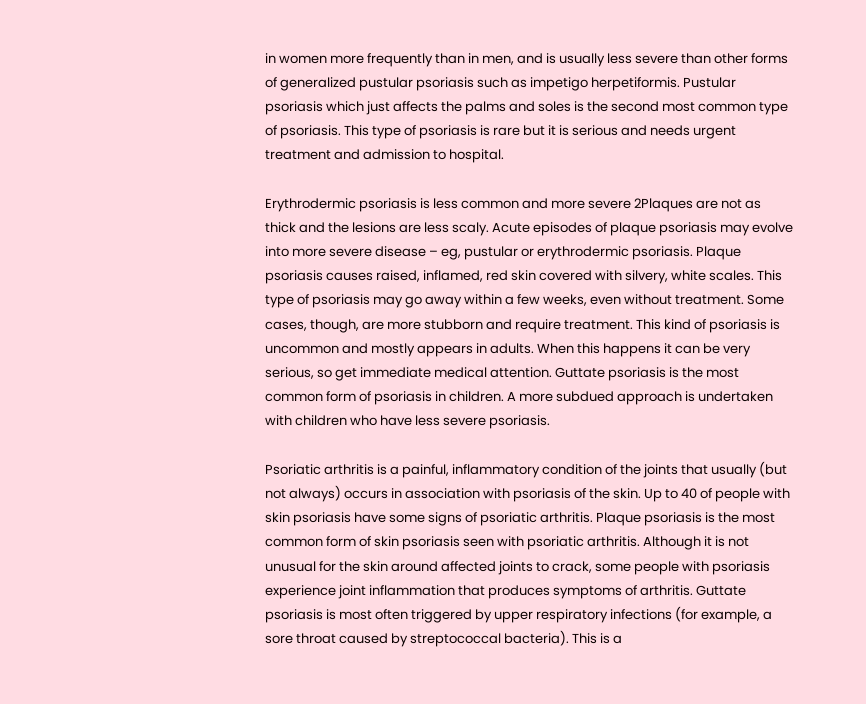in women more frequently than in men, and is usually less severe than other forms of generalized pustular psoriasis such as impetigo herpetiformis. Pustular psoriasis which just affects the palms and soles is the second most common type of psoriasis. This type of psoriasis is rare but it is serious and needs urgent treatment and admission to hospital.

Erythrodermic psoriasis is less common and more severe 2Plaques are not as thick and the lesions are less scaly. Acute episodes of plaque psoriasis may evolve into more severe disease – eg, pustular or erythrodermic psoriasis. Plaque psoriasis causes raised, inflamed, red skin covered with silvery, white scales. This type of psoriasis may go away within a few weeks, even without treatment. Some cases, though, are more stubborn and require treatment. This kind of psoriasis is uncommon and mostly appears in adults. When this happens it can be very serious, so get immediate medical attention. Guttate psoriasis is the most common form of psoriasis in children. A more subdued approach is undertaken with children who have less severe psoriasis.

Psoriatic arthritis is a painful, inflammatory condition of the joints that usually (but not always) occurs in association with psoriasis of the skin. Up to 40 of people with skin psoriasis have some signs of psoriatic arthritis. Plaque psoriasis is the most common form of skin psoriasis seen with psoriatic arthritis. Although it is not unusual for the skin around affected joints to crack, some people with psoriasis experience joint inflammation that produces symptoms of arthritis. Guttate psoriasis is most often triggered by upper respiratory infections (for example, a sore throat caused by streptococcal bacteria). This is a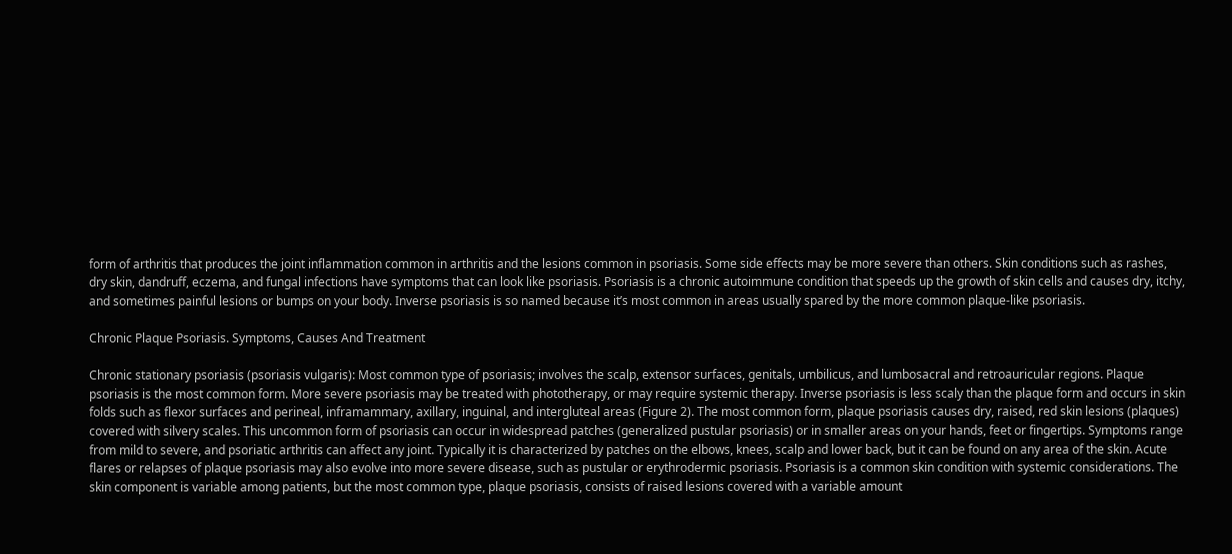form of arthritis that produces the joint inflammation common in arthritis and the lesions common in psoriasis. Some side effects may be more severe than others. Skin conditions such as rashes, dry skin, dandruff, eczema, and fungal infections have symptoms that can look like psoriasis. Psoriasis is a chronic autoimmune condition that speeds up the growth of skin cells and causes dry, itchy, and sometimes painful lesions or bumps on your body. Inverse psoriasis is so named because it’s most common in areas usually spared by the more common plaque-like psoriasis.

Chronic Plaque Psoriasis. Symptoms, Causes And Treatment

Chronic stationary psoriasis (psoriasis vulgaris): Most common type of psoriasis; involves the scalp, extensor surfaces, genitals, umbilicus, and lumbosacral and retroauricular regions. Plaque psoriasis is the most common form. More severe psoriasis may be treated with phototherapy, or may require systemic therapy. Inverse psoriasis is less scaly than the plaque form and occurs in skin folds such as flexor surfaces and perineal, inframammary, axillary, inguinal, and intergluteal areas (Figure 2). The most common form, plaque psoriasis causes dry, raised, red skin lesions (plaques) covered with silvery scales. This uncommon form of psoriasis can occur in widespread patches (generalized pustular psoriasis) or in smaller areas on your hands, feet or fingertips. Symptoms range from mild to severe, and psoriatic arthritis can affect any joint. Typically it is characterized by patches on the elbows, knees, scalp and lower back, but it can be found on any area of the skin. Acute flares or relapses of plaque psoriasis may also evolve into more severe disease, such as pustular or erythrodermic psoriasis. Psoriasis is a common skin condition with systemic considerations. The skin component is variable among patients, but the most common type, plaque psoriasis, consists of raised lesions covered with a variable amount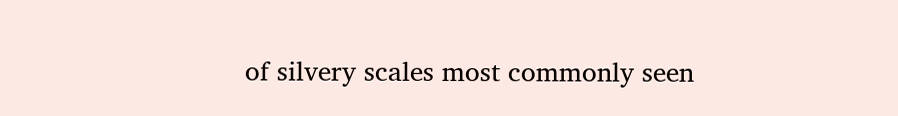of silvery scales most commonly seen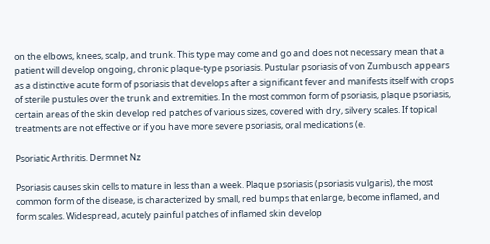on the elbows, knees, scalp, and trunk. This type may come and go and does not necessary mean that a patient will develop ongoing, chronic plaque-type psoriasis. Pustular psoriasis of von Zumbusch appears as a distinctive acute form of psoriasis that develops after a significant fever and manifests itself with crops of sterile pustules over the trunk and extremities. In the most common form of psoriasis, plaque psoriasis, certain areas of the skin develop red patches of various sizes, covered with dry, silvery scales. If topical treatments are not effective or if you have more severe psoriasis, oral medications (e.

Psoriatic Arthritis. Dermnet Nz

Psoriasis causes skin cells to mature in less than a week. Plaque psoriasis (psoriasis vulgaris), the most common form of the disease, is characterized by small, red bumps that enlarge, become inflamed, and form scales. Widespread, acutely painful patches of inflamed skin develop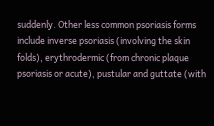suddenly. Other less common psoriasis forms include inverse psoriasis (involving the skin folds), erythrodermic (from chronic plaque psoriasis or acute), pustular and guttate (with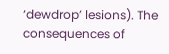‘dewdrop’ lesions). The consequences of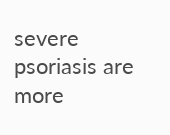severe psoriasis are more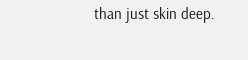than just skin deep.